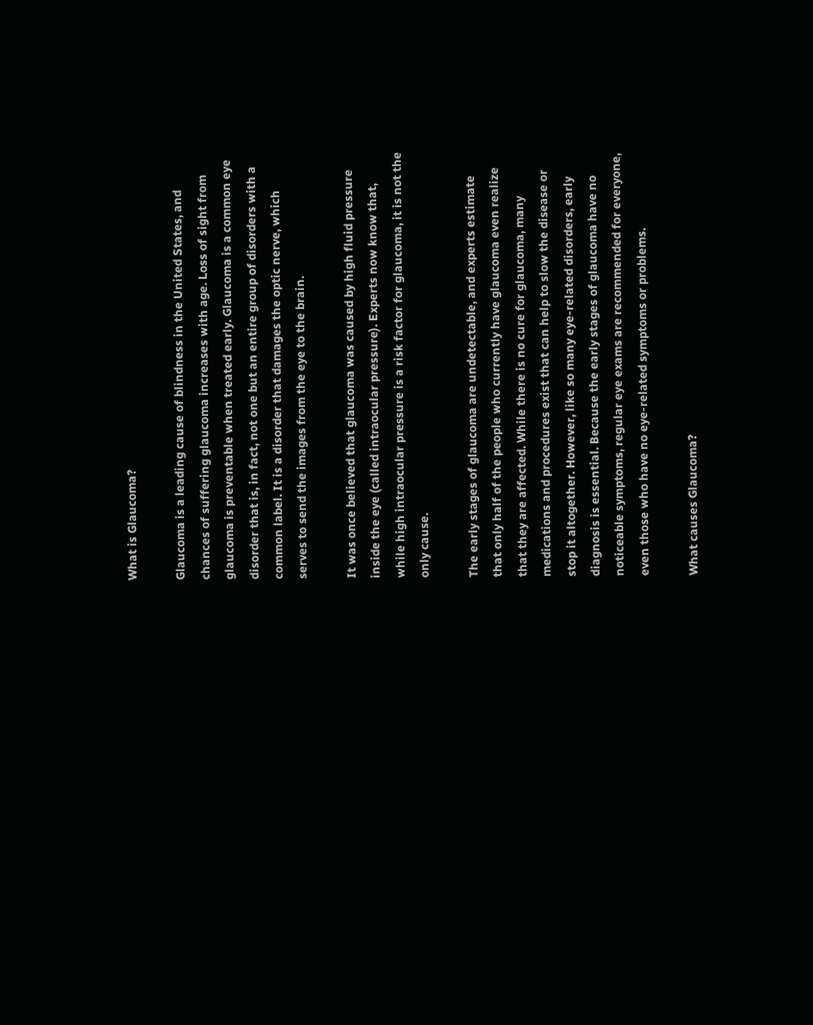What is Glaucoma?

Glaucoma is a leading cause of blindness in the United States, and chances of suffering glaucoma increases with age. Loss of sight from glaucoma is preventable when treated early. Glaucoma is a common eye disorder that is, in fact, not one but an entire group of disorders with a common label. It is a disorder that damages the optic nerve, which serves to send the images from the eye to the brain.

It was once believed that glaucoma was caused by high fluid pressure inside the eye (called intraocular pressure). Experts now know that, while high intraocular pressure is a risk factor for glaucoma, it is not the only cause.

The early stages of glaucoma are undetectable, and experts estimate that only half of the people who currently have glaucoma even realize that they are affected. While there is no cure for glaucoma, many medications and procedures exist that can help to slow the disease or stop it altogether. However, like so many eye-related disorders, early diagnosis is essential. Because the early stages of glaucoma have no noticeable symptoms, regular eye exams are recommended for everyone, even those who have no eye-related symptoms or problems.

What causes Glaucoma?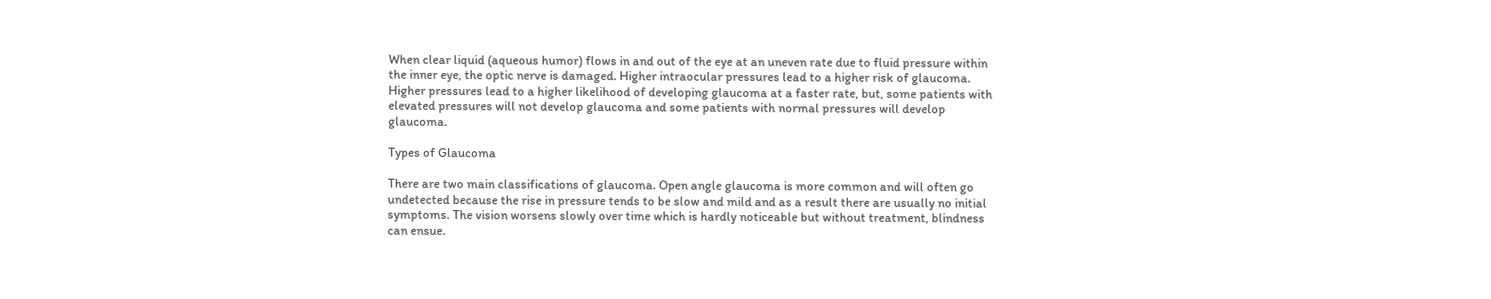When clear liquid (aqueous humor) flows in and out of the eye at an uneven rate due to fluid pressure within the inner eye, the optic nerve is damaged. Higher intraocular pressures lead to a higher risk of glaucoma. Higher pressures lead to a higher likelihood of developing glaucoma at a faster rate, but, some patients with elevated pressures will not develop glaucoma and some patients with normal pressures will develop glaucoma.

Types of Glaucoma

There are two main classifications of glaucoma. Open angle glaucoma is more common and will often go undetected because the rise in pressure tends to be slow and mild and as a result there are usually no initial symptoms. The vision worsens slowly over time which is hardly noticeable but without treatment, blindness can ensue.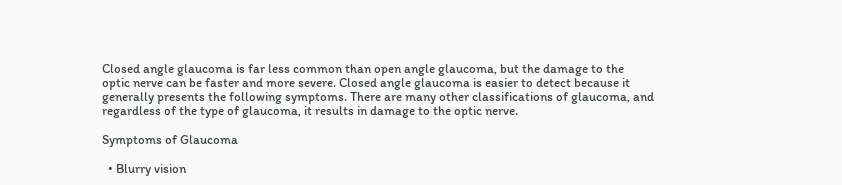Closed angle glaucoma is far less common than open angle glaucoma, but the damage to the optic nerve can be faster and more severe. Closed angle glaucoma is easier to detect because it generally presents the following symptoms. There are many other classifications of glaucoma, and regardless of the type of glaucoma, it results in damage to the optic nerve.

Symptoms of Glaucoma

  • Blurry vision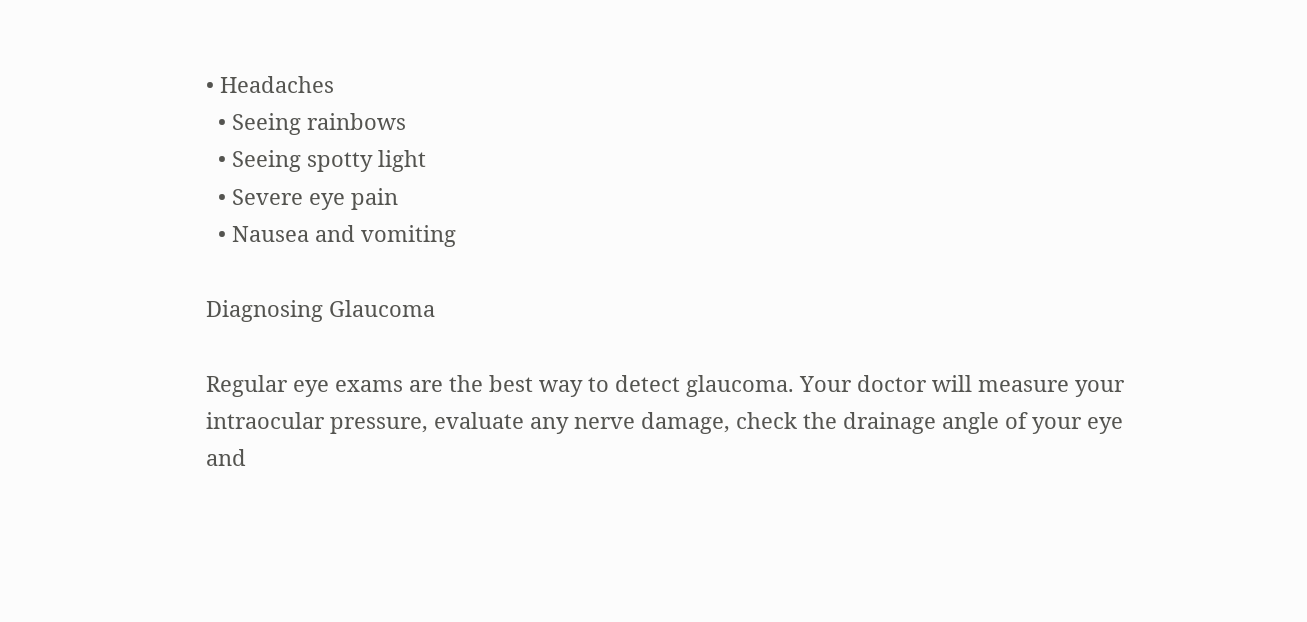• Headaches
  • Seeing rainbows
  • Seeing spotty light
  • Severe eye pain
  • Nausea and vomiting

Diagnosing Glaucoma

Regular eye exams are the best way to detect glaucoma. Your doctor will measure your intraocular pressure, evaluate any nerve damage, check the drainage angle of your eye and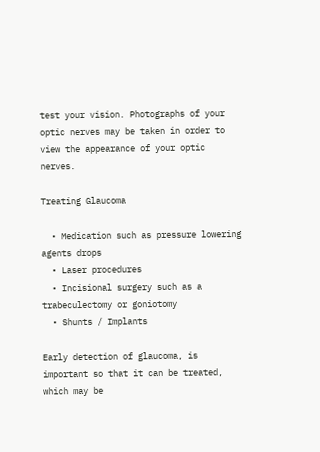test your vision. Photographs of your optic nerves may be taken in order to view the appearance of your optic nerves.

Treating Glaucoma

  • Medication such as pressure lowering agents drops
  • Laser procedures
  • Incisional surgery such as a trabeculectomy or goniotomy
  • Shunts / Implants

Early detection of glaucoma, is important so that it can be treated, which may be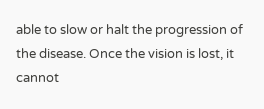able to slow or halt the progression of the disease. Once the vision is lost, it cannot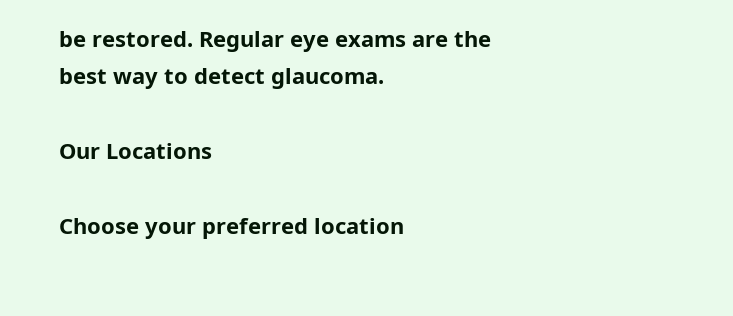be restored. Regular eye exams are the best way to detect glaucoma.

Our Locations

Choose your preferred location